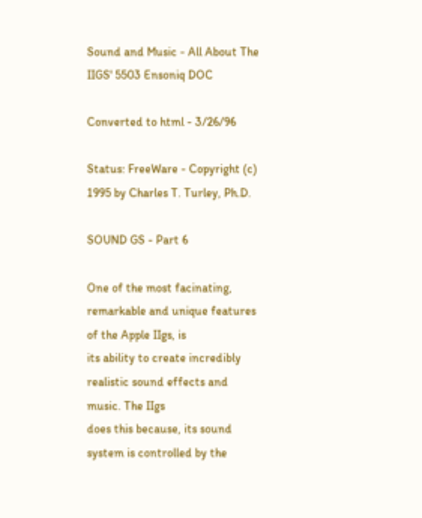Sound and Music - All About The IIGS' 5503 Ensoniq DOC

Converted to html - 3/26/96

Status: FreeWare - Copyright (c) 1995 by Charles T. Turley, Ph.D.

SOUND GS - Part 6

One of the most facinating, remarkable and unique features of the Apple IIgs, is
its ability to create incredibly realistic sound effects and music. The IIgs
does this because, its sound system is controlled by the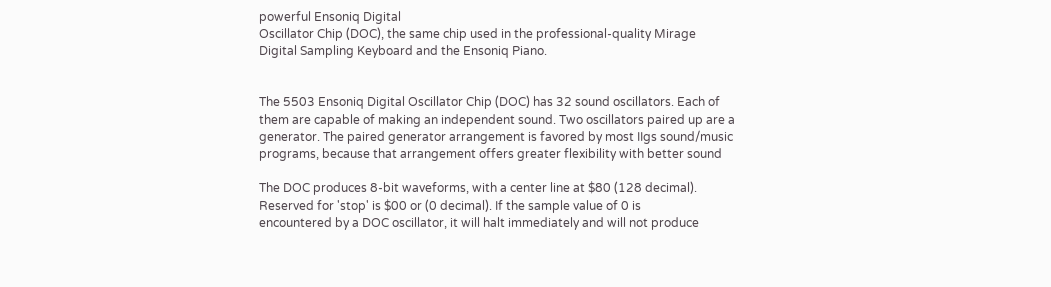powerful Ensoniq Digital
Oscillator Chip (DOC), the same chip used in the professional-quality Mirage
Digital Sampling Keyboard and the Ensoniq Piano.


The 5503 Ensoniq Digital Oscillator Chip (DOC) has 32 sound oscillators. Each of
them are capable of making an independent sound. Two oscillators paired up are a
generator. The paired generator arrangement is favored by most IIgs sound/music
programs, because that arrangement offers greater flexibility with better sound

The DOC produces 8-bit waveforms, with a center line at $80 (128 decimal).
Reserved for 'stop' is $00 or (0 decimal). If the sample value of 0 is
encountered by a DOC oscillator, it will halt immediately and will not produce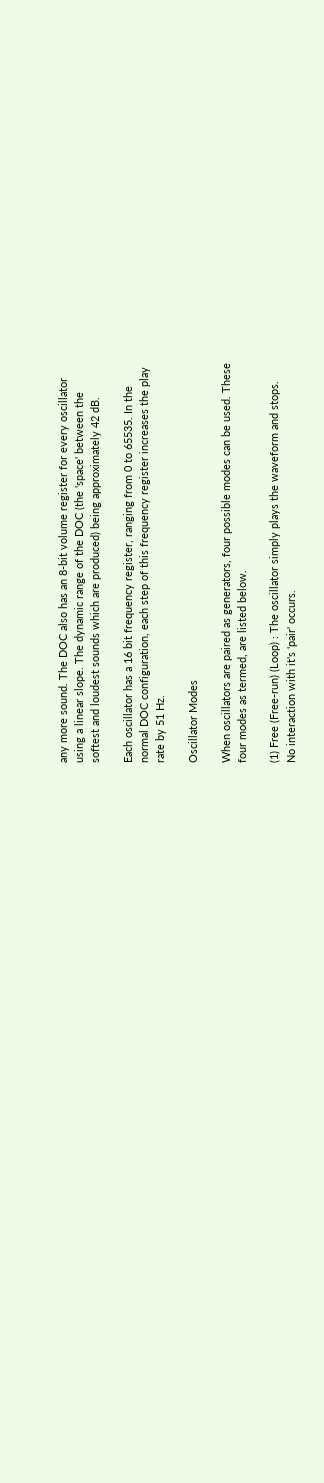any more sound. The DOC also has an 8-bit volume register for every oscillator
using a linear slope. The dynamic range of the DOC (the 'space' between the
softest and loudest sounds which are produced) being approximately 42 dB.

Each oscillator has a 16 bit frequency register, ranging from 0 to 65535. In the
normal DOC configuration, each step of this frequency register increases the play
rate by 51 Hz.

Oscillator Modes

When oscillators are paired as generators, four possible modes can be used. These
four modes as termed, are listed below.

(1) Free (Free-run) (Loop) : The oscillator simply plays the waveform and stops.
No interaction with it's 'pair' occurs.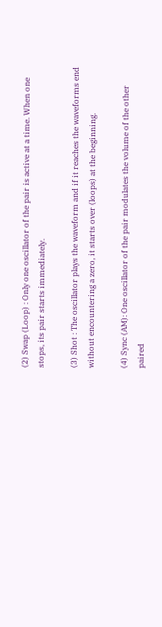(2) Swap (Loop) : Only one oscillator of the pair is active at a time. When one
stops, its pair starts immediately.

(3) Shot : The oscillator plays the waveform and if it reaches the waveforms end
without encountering a zero, it starts over (loops) at the beginning.

(4) Sync (AM): One oscillator of the pair modulates the volume of the other
paired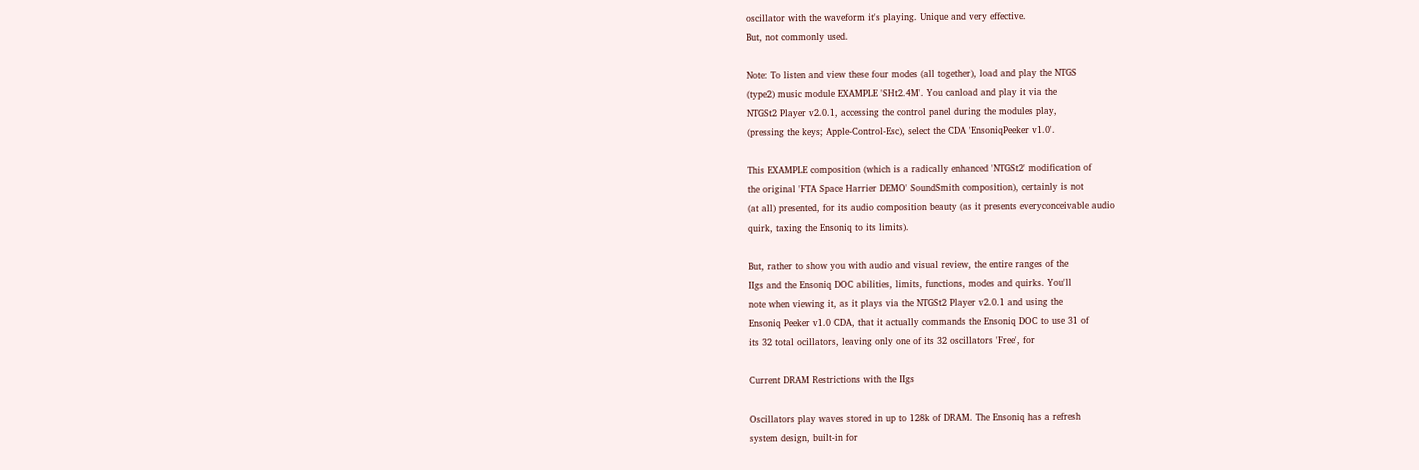oscillator with the waveform it's playing. Unique and very effective.
But, not commonly used.

Note: To listen and view these four modes (all together), load and play the NTGS
(type2) music module EXAMPLE 'SHt2.4M'. You canload and play it via the
NTGSt2 Player v2.0.1, accessing the control panel during the modules play,
(pressing the keys; Apple-Control-Esc), select the CDA 'EnsoniqPeeker v1.0'.

This EXAMPLE composition (which is a radically enhanced 'NTGSt2' modification of
the original 'FTA Space Harrier DEMO' SoundSmith composition), certainly is not
(at all) presented, for its audio composition beauty (as it presents everyconceivable audio
quirk, taxing the Ensoniq to its limits).

But, rather to show you with audio and visual review, the entire ranges of the
IIgs and the Ensoniq DOC abilities, limits, functions, modes and quirks. You'll
note when viewing it, as it plays via the NTGSt2 Player v2.0.1 and using the
Ensoniq Peeker v1.0 CDA, that it actually commands the Ensoniq DOC to use 31 of
its 32 total ocillators, leaving only one of its 32 oscillators 'Free', for

Current DRAM Restrictions with the IIgs

Oscillators play waves stored in up to 128k of DRAM. The Ensoniq has a refresh
system design, built-in for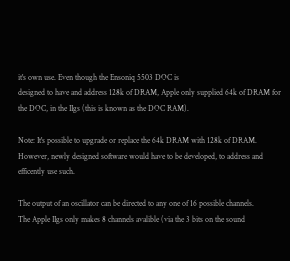it's own use. Even though the Ensoniq 5503 DOC is
designed to have and address 128k of DRAM, Apple only supplied 64k of DRAM for
the DOC, in the IIgs (this is known as the DOC RAM).

Note: It's possible to upgrade or replace the 64k DRAM with 128k of DRAM.
However, newly designed software would have to be developed, to address and
efficently use such.

The output of an oscillator can be directed to any one of 16 possible channels.
The Apple IIgs only makes 8 channels avalible (via the 3 bits on the sound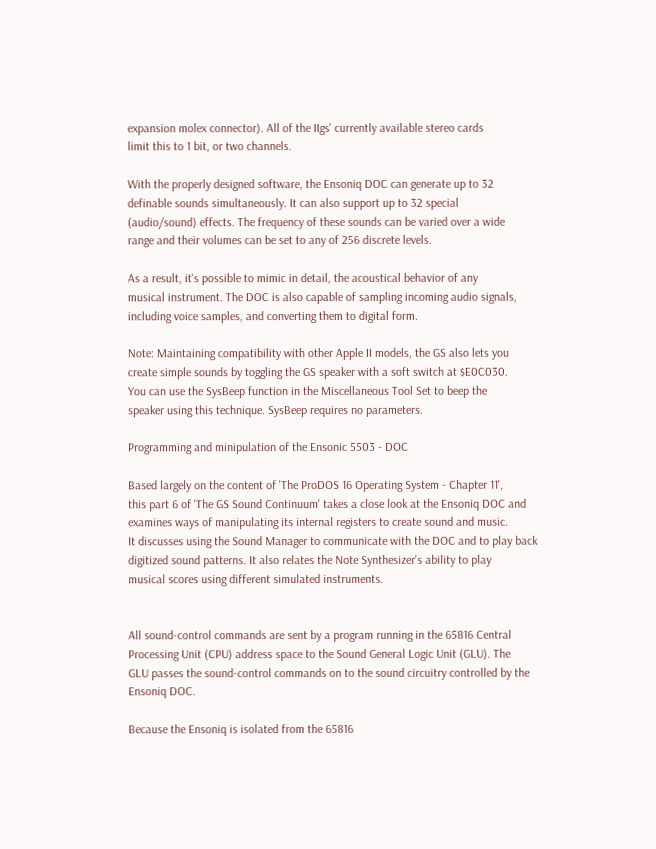expansion molex connector). All of the IIgs' currently available stereo cards
limit this to 1 bit, or two channels.

With the properly designed software, the Ensoniq DOC can generate up to 32
definable sounds simultaneously. It can also support up to 32 special
(audio/sound) effects. The frequency of these sounds can be varied over a wide
range and their volumes can be set to any of 256 discrete levels.

As a result, it's possible to mimic in detail, the acoustical behavior of any
musical instrument. The DOC is also capable of sampling incoming audio signals,
including voice samples, and converting them to digital form.

Note: Maintaining compatibility with other Apple II models, the GS also lets you
create simple sounds by toggling the GS speaker with a soft switch at $E0C030.
You can use the SysBeep function in the Miscellaneous Tool Set to beep the
speaker using this technique. SysBeep requires no parameters.

Programming and minipulation of the Ensonic 5503 - DOC

Based largely on the content of 'The ProDOS 16 Operating System - Chapter 11',
this part 6 of 'The GS Sound Continuum' takes a close look at the Ensoniq DOC and
examines ways of manipulating its internal registers to create sound and music.
It discusses using the Sound Manager to communicate with the DOC and to play back
digitized sound patterns. It also relates the Note Synthesizer's ability to play
musical scores using different simulated instruments.


All sound-control commands are sent by a program running in the 65816 Central
Processing Unit (CPU) address space to the Sound General Logic Unit (GLU). The
GLU passes the sound-control commands on to the sound circuitry controlled by the
Ensoniq DOC.

Because the Ensoniq is isolated from the 65816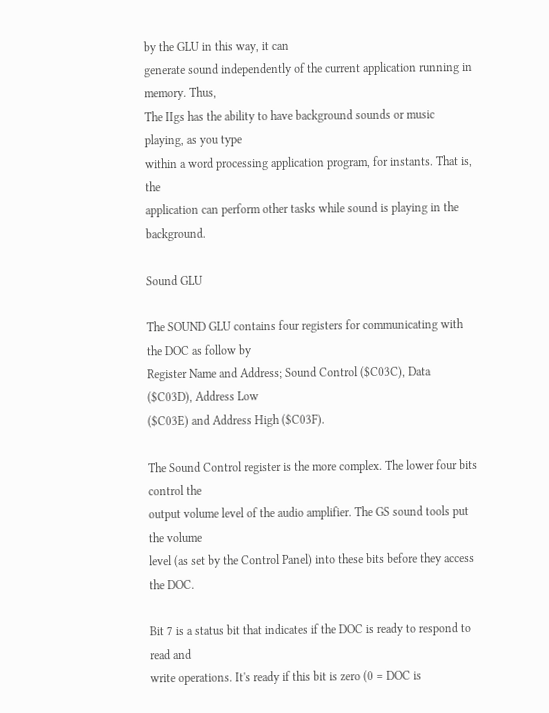by the GLU in this way, it can
generate sound independently of the current application running in memory. Thus,
The IIgs has the ability to have background sounds or music playing, as you type
within a word processing application program, for instants. That is, the
application can perform other tasks while sound is playing in the background.

Sound GLU

The SOUND GLU contains four registers for communicating with the DOC as follow by
Register Name and Address; Sound Control ($C03C), Data ($C03D), Address Low
($C03E) and Address High ($C03F).

The Sound Control register is the more complex. The lower four bits control the
output volume level of the audio amplifier. The GS sound tools put the volume
level (as set by the Control Panel) into these bits before they access the DOC.

Bit 7 is a status bit that indicates if the DOC is ready to respond to read and
write operations. It's ready if this bit is zero (0 = DOC is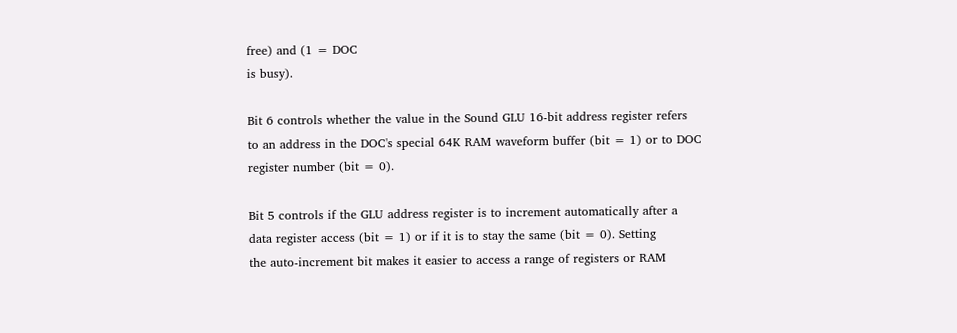free) and (1 = DOC
is busy).

Bit 6 controls whether the value in the Sound GLU 16-bit address register refers
to an address in the DOC's special 64K RAM waveform buffer (bit = 1) or to DOC
register number (bit = 0).

Bit 5 controls if the GLU address register is to increment automatically after a
data register access (bit = 1) or if it is to stay the same (bit = 0). Setting
the auto-increment bit makes it easier to access a range of registers or RAM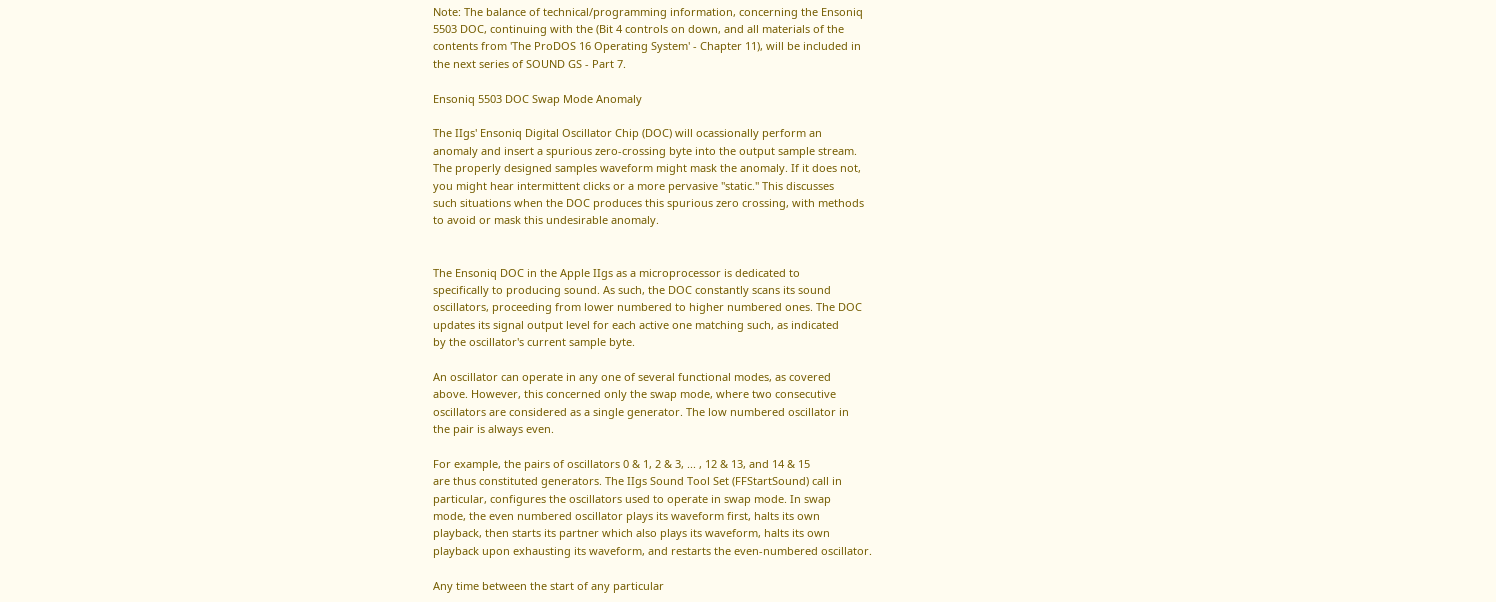Note: The balance of technical/programming information, concerning the Ensoniq
5503 DOC, continuing with the (Bit 4 controls on down, and all materials of the
contents from 'The ProDOS 16 Operating System' - Chapter 11), will be included in
the next series of SOUND GS - Part 7.

Ensoniq 5503 DOC Swap Mode Anomaly

The IIgs' Ensoniq Digital Oscillator Chip (DOC) will ocassionally perform an
anomaly and insert a spurious zero-crossing byte into the output sample stream.
The properly designed samples waveform might mask the anomaly. If it does not,
you might hear intermittent clicks or a more pervasive "static." This discusses
such situations when the DOC produces this spurious zero crossing, with methods
to avoid or mask this undesirable anomaly.


The Ensoniq DOC in the Apple IIgs as a microprocessor is dedicated to
specifically to producing sound. As such, the DOC constantly scans its sound
oscillators, proceeding from lower numbered to higher numbered ones. The DOC
updates its signal output level for each active one matching such, as indicated
by the oscillator's current sample byte.

An oscillator can operate in any one of several functional modes, as covered
above. However, this concerned only the swap mode, where two consecutive
oscillators are considered as a single generator. The low numbered oscillator in
the pair is always even.

For example, the pairs of oscillators 0 & 1, 2 & 3, ... , 12 & 13, and 14 & 15
are thus constituted generators. The IIgs Sound Tool Set (FFStartSound) call in
particular, configures the oscillators used to operate in swap mode. In swap
mode, the even numbered oscillator plays its waveform first, halts its own
playback, then starts its partner which also plays its waveform, halts its own
playback upon exhausting its waveform, and restarts the even-numbered oscillator.

Any time between the start of any particular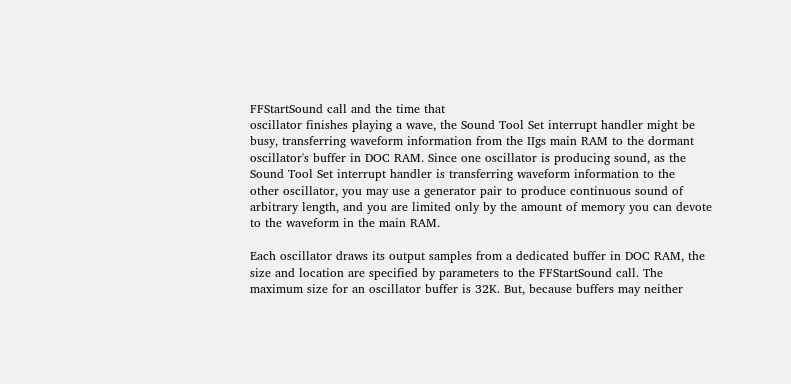FFStartSound call and the time that
oscillator finishes playing a wave, the Sound Tool Set interrupt handler might be
busy, transferring waveform information from the IIgs main RAM to the dormant
oscillator's buffer in DOC RAM. Since one oscillator is producing sound, as the
Sound Tool Set interrupt handler is transferring waveform information to the
other oscillator, you may use a generator pair to produce continuous sound of
arbitrary length, and you are limited only by the amount of memory you can devote
to the waveform in the main RAM.

Each oscillator draws its output samples from a dedicated buffer in DOC RAM, the
size and location are specified by parameters to the FFStartSound call. The
maximum size for an oscillator buffer is 32K. But, because buffers may neither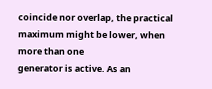coincide nor overlap, the practical maximum might be lower, when more than one
generator is active. As an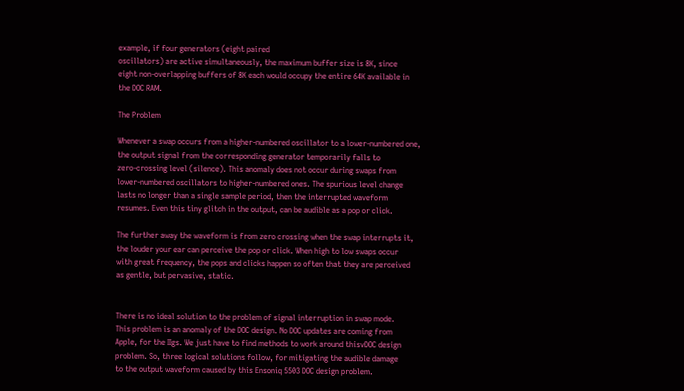example, if four generators (eight paired
oscillators) are active simultaneously, the maximum buffer size is 8K, since
eight non-overlapping buffers of 8K each would occupy the entire 64K available in
the DOC RAM.

The Problem

Whenever a swap occurs from a higher-numbered oscillator to a lower-numbered one,
the output signal from the corresponding generator temporarily falls to
zero-crossing level (silence). This anomaly does not occur during swaps from
lower-numbered oscillators to higher-numbered ones. The spurious level change
lasts no longer than a single sample period, then the interrupted waveform
resumes. Even this tiny glitch in the output, can be audible as a pop or click.

The further away the waveform is from zero crossing when the swap interrupts it,
the louder your ear can perceive the pop or click. When high to low swaps occur
with great frequency, the pops and clicks happen so often that they are perceived
as gentle, but pervasive, static.


There is no ideal solution to the problem of signal interruption in swap mode.
This problem is an anomaly of the DOC design. No DOC updates are coming from
Apple, for the IIgs. We just have to find methods to work around thisvDOC design
problem. So, three logical solutions follow, for mitigating the audible damage
to the output waveform caused by this Ensoniq 5503 DOC design problem.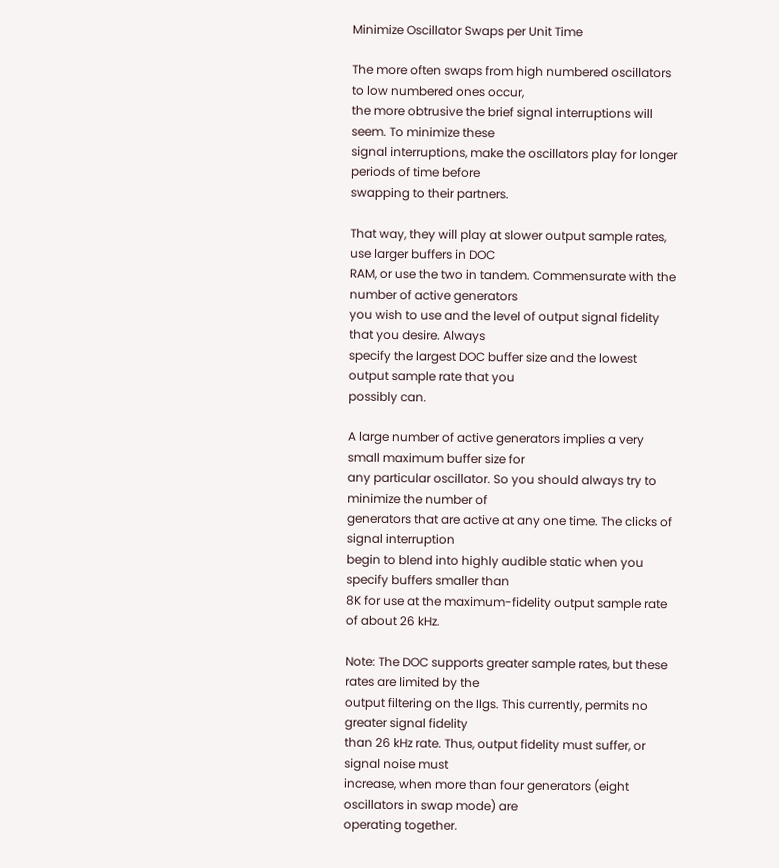Minimize Oscillator Swaps per Unit Time

The more often swaps from high numbered oscillators to low numbered ones occur,
the more obtrusive the brief signal interruptions will seem. To minimize these
signal interruptions, make the oscillators play for longer periods of time before
swapping to their partners.

That way, they will play at slower output sample rates, use larger buffers in DOC
RAM, or use the two in tandem. Commensurate with the number of active generators
you wish to use and the level of output signal fidelity that you desire. Always
specify the largest DOC buffer size and the lowest output sample rate that you
possibly can.

A large number of active generators implies a very small maximum buffer size for
any particular oscillator. So you should always try to minimize the number of
generators that are active at any one time. The clicks of signal interruption
begin to blend into highly audible static when you specify buffers smaller than
8K for use at the maximum-fidelity output sample rate of about 26 kHz.

Note: The DOC supports greater sample rates, but these rates are limited by the
output filtering on the IIgs. This currently, permits no greater signal fidelity
than 26 kHz rate. Thus, output fidelity must suffer, or signal noise must
increase, when more than four generators (eight oscillators in swap mode) are
operating together.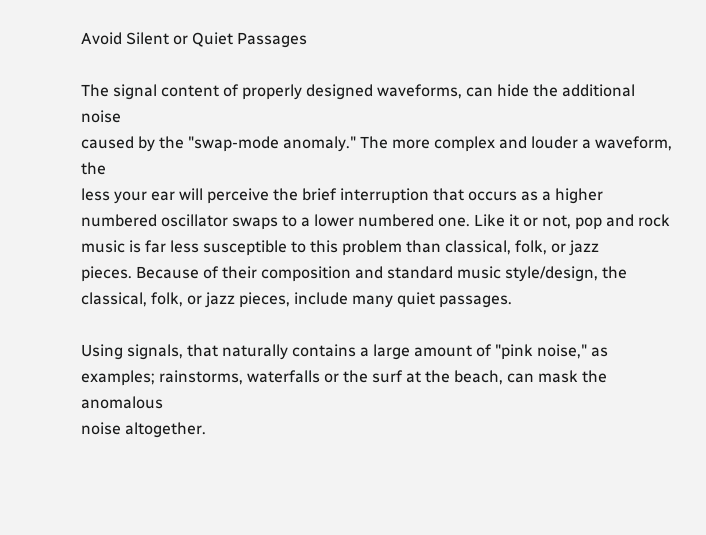Avoid Silent or Quiet Passages

The signal content of properly designed waveforms, can hide the additional noise
caused by the "swap-mode anomaly." The more complex and louder a waveform, the
less your ear will perceive the brief interruption that occurs as a higher
numbered oscillator swaps to a lower numbered one. Like it or not, pop and rock
music is far less susceptible to this problem than classical, folk, or jazz
pieces. Because of their composition and standard music style/design, the
classical, folk, or jazz pieces, include many quiet passages.

Using signals, that naturally contains a large amount of "pink noise," as
examples; rainstorms, waterfalls or the surf at the beach, can mask the anomalous
noise altogether.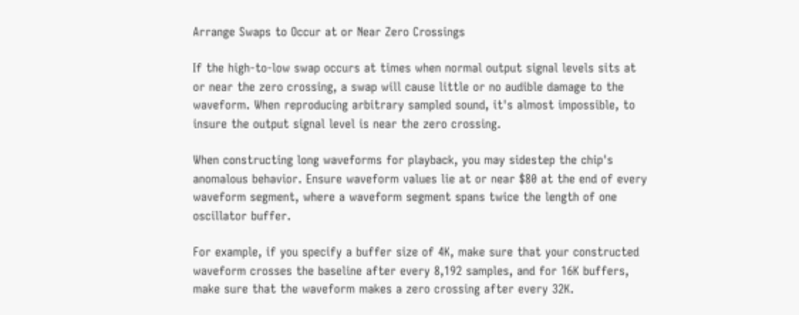Arrange Swaps to Occur at or Near Zero Crossings

If the high-to-low swap occurs at times when normal output signal levels sits at
or near the zero crossing, a swap will cause little or no audible damage to the
waveform. When reproducing arbitrary sampled sound, it's almost impossible, to
insure the output signal level is near the zero crossing.

When constructing long waveforms for playback, you may sidestep the chip's
anomalous behavior. Ensure waveform values lie at or near $80 at the end of every
waveform segment, where a waveform segment spans twice the length of one
oscillator buffer.

For example, if you specify a buffer size of 4K, make sure that your constructed
waveform crosses the baseline after every 8,192 samples, and for 16K buffers,
make sure that the waveform makes a zero crossing after every 32K.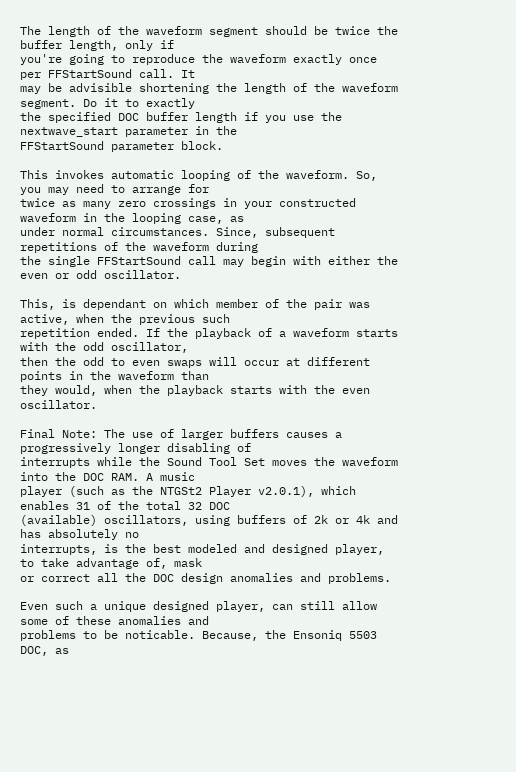The length of the waveform segment should be twice the buffer length, only if
you're going to reproduce the waveform exactly once per FFStartSound call. It
may be advisible shortening the length of the waveform segment. Do it to exactly
the specified DOC buffer length if you use the nextwave_start parameter in the
FFStartSound parameter block.

This invokes automatic looping of the waveform. So, you may need to arrange for
twice as many zero crossings in your constructed waveform in the looping case, as
under normal circumstances. Since, subsequent repetitions of the waveform during
the single FFStartSound call may begin with either the even or odd oscillator.

This, is dependant on which member of the pair was active, when the previous such
repetition ended. If the playback of a waveform starts with the odd oscillator,
then the odd to even swaps will occur at different points in the waveform than
they would, when the playback starts with the even oscillator.

Final Note: The use of larger buffers causes a progressively longer disabling of
interrupts while the Sound Tool Set moves the waveform into the DOC RAM. A music
player (such as the NTGSt2 Player v2.0.1), which enables 31 of the total 32 DOC
(available) oscillators, using buffers of 2k or 4k and has absolutely no
interrupts, is the best modeled and designed player, to take advantage of, mask
or correct all the DOC design anomalies and problems.

Even such a unique designed player, can still allow some of these anomalies and
problems to be noticable. Because, the Ensoniq 5503 DOC, as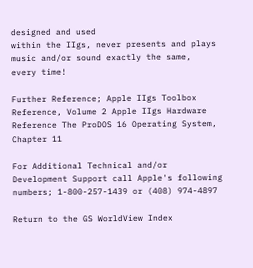designed and used
within the IIgs, never presents and plays music and/or sound exactly the same,
every time!

Further Reference; Apple IIgs Toolbox Reference, Volume 2 Apple IIgs Hardware
Reference The ProDOS 16 Operating System, Chapter 11

For Additional Technical and/or Development Support call Apple's following
numbers; 1-800-257-1439 or (408) 974-4897

Return to the GS WorldView Index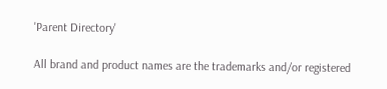'Parent Directory'

All brand and product names are the trademarks and/or registered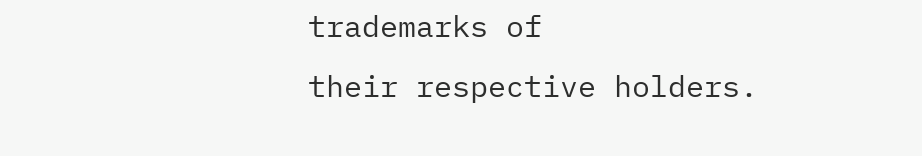trademarks of
their respective holders.